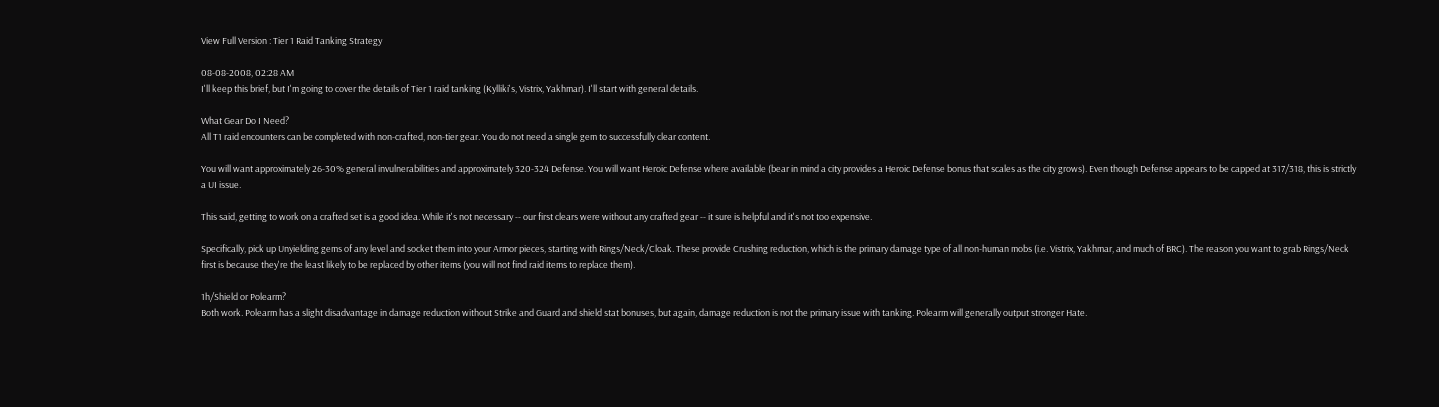View Full Version : Tier 1 Raid Tanking Strategy

08-08-2008, 02:28 AM
I'll keep this brief, but I'm going to cover the details of Tier 1 raid tanking (Kylliki's, Vistrix, Yakhmar). I'll start with general details.

What Gear Do I Need?
All T1 raid encounters can be completed with non-crafted, non-tier gear. You do not need a single gem to successfully clear content.

You will want approximately 26-30% general invulnerabilities and approximately 320-324 Defense. You will want Heroic Defense where available (bear in mind a city provides a Heroic Defense bonus that scales as the city grows). Even though Defense appears to be capped at 317/318, this is strictly a UI issue.

This said, getting to work on a crafted set is a good idea. While it's not necessary -- our first clears were without any crafted gear -- it sure is helpful and it's not too expensive.

Specifically, pick up Unyielding gems of any level and socket them into your Armor pieces, starting with Rings/Neck/Cloak. These provide Crushing reduction, which is the primary damage type of all non-human mobs (i.e. Vistrix, Yakhmar, and much of BRC). The reason you want to grab Rings/Neck first is because they're the least likely to be replaced by other items (you will not find raid items to replace them).

1h/Shield or Polearm?
Both work. Polearm has a slight disadvantage in damage reduction without Strike and Guard and shield stat bonuses, but again, damage reduction is not the primary issue with tanking. Polearm will generally output stronger Hate.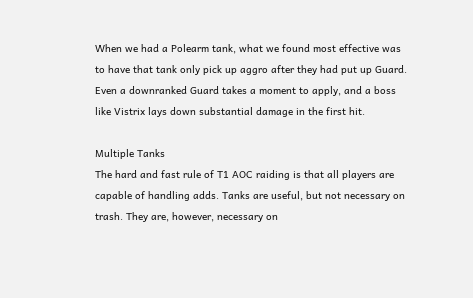When we had a Polearm tank, what we found most effective was to have that tank only pick up aggro after they had put up Guard. Even a downranked Guard takes a moment to apply, and a boss like Vistrix lays down substantial damage in the first hit.

Multiple Tanks
The hard and fast rule of T1 AOC raiding is that all players are capable of handling adds. Tanks are useful, but not necessary on trash. They are, however, necessary on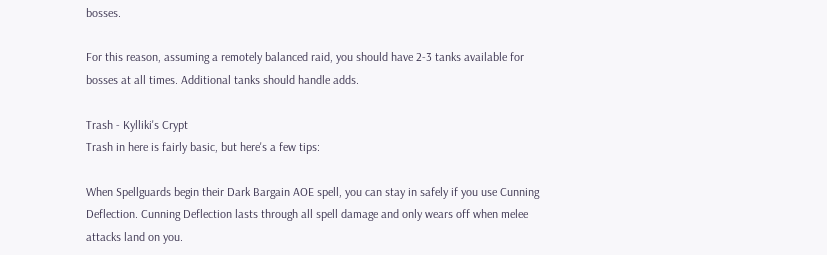bosses.

For this reason, assuming a remotely balanced raid, you should have 2-3 tanks available for bosses at all times. Additional tanks should handle adds.

Trash - Kylliki's Crypt
Trash in here is fairly basic, but here's a few tips:

When Spellguards begin their Dark Bargain AOE spell, you can stay in safely if you use Cunning Deflection. Cunning Deflection lasts through all spell damage and only wears off when melee attacks land on you.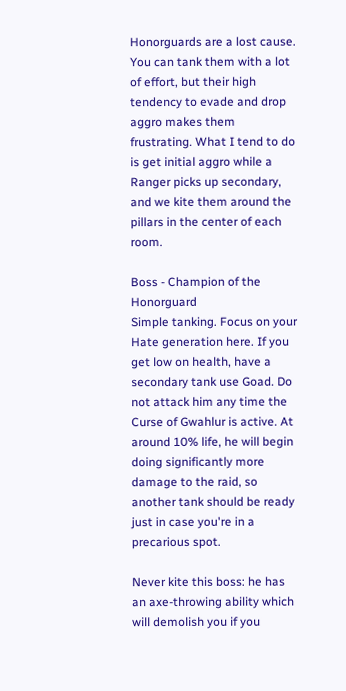Honorguards are a lost cause. You can tank them with a lot of effort, but their high tendency to evade and drop aggro makes them frustrating. What I tend to do is get initial aggro while a Ranger picks up secondary, and we kite them around the pillars in the center of each room.

Boss - Champion of the Honorguard
Simple tanking. Focus on your Hate generation here. If you get low on health, have a secondary tank use Goad. Do not attack him any time the Curse of Gwahlur is active. At around 10% life, he will begin doing significantly more damage to the raid, so another tank should be ready just in case you're in a precarious spot.

Never kite this boss: he has an axe-throwing ability which will demolish you if you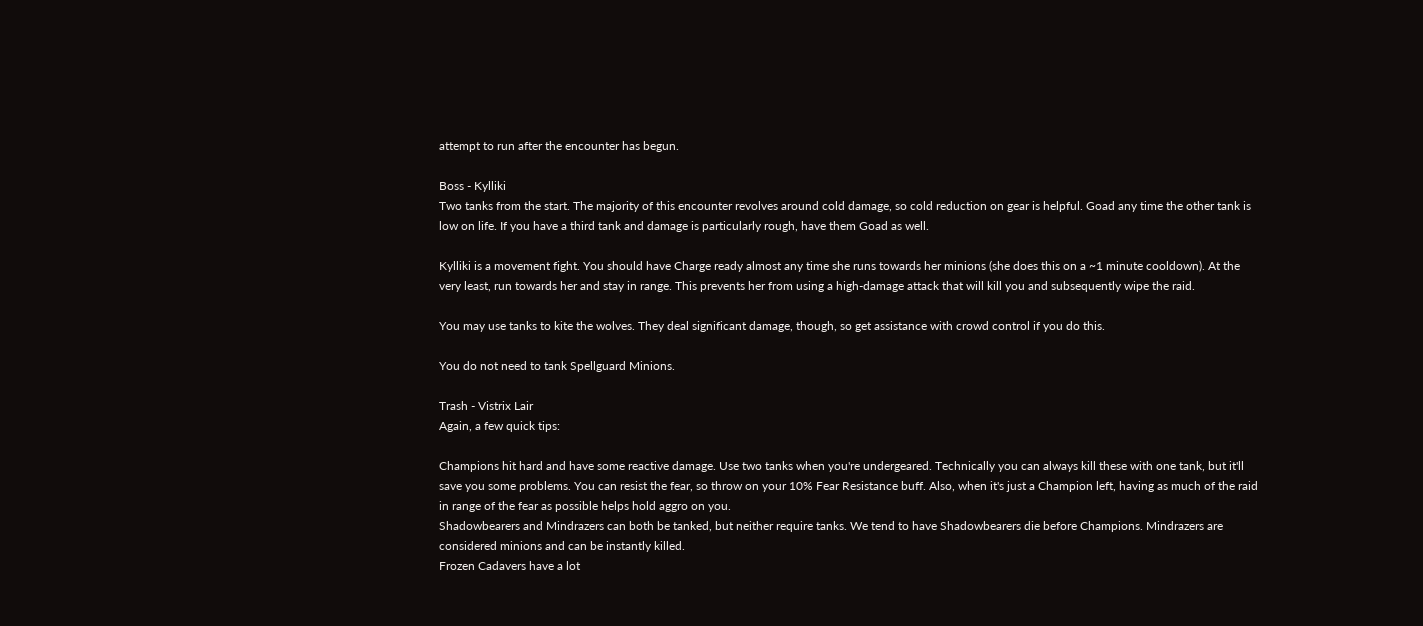attempt to run after the encounter has begun.

Boss - Kylliki
Two tanks from the start. The majority of this encounter revolves around cold damage, so cold reduction on gear is helpful. Goad any time the other tank is low on life. If you have a third tank and damage is particularly rough, have them Goad as well.

Kylliki is a movement fight. You should have Charge ready almost any time she runs towards her minions (she does this on a ~1 minute cooldown). At the very least, run towards her and stay in range. This prevents her from using a high-damage attack that will kill you and subsequently wipe the raid.

You may use tanks to kite the wolves. They deal significant damage, though, so get assistance with crowd control if you do this.

You do not need to tank Spellguard Minions.

Trash - Vistrix Lair
Again, a few quick tips:

Champions hit hard and have some reactive damage. Use two tanks when you're undergeared. Technically you can always kill these with one tank, but it'll save you some problems. You can resist the fear, so throw on your 10% Fear Resistance buff. Also, when it's just a Champion left, having as much of the raid in range of the fear as possible helps hold aggro on you.
Shadowbearers and Mindrazers can both be tanked, but neither require tanks. We tend to have Shadowbearers die before Champions. Mindrazers are considered minions and can be instantly killed.
Frozen Cadavers have a lot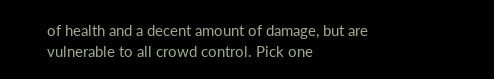of health and a decent amount of damage, but are vulnerable to all crowd control. Pick one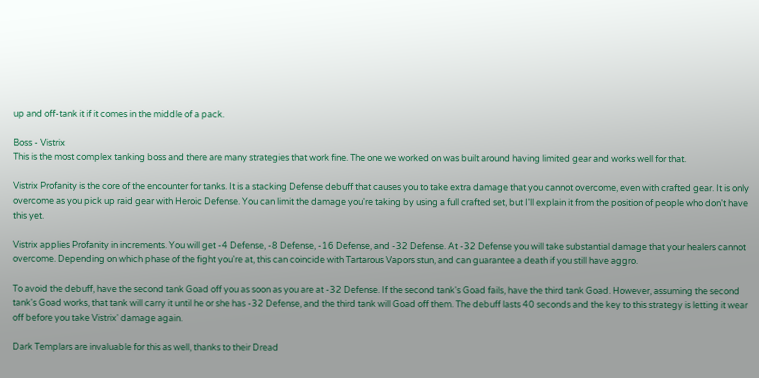up and off-tank it if it comes in the middle of a pack.

Boss - Vistrix
This is the most complex tanking boss and there are many strategies that work fine. The one we worked on was built around having limited gear and works well for that.

Vistrix Profanity is the core of the encounter for tanks. It is a stacking Defense debuff that causes you to take extra damage that you cannot overcome, even with crafted gear. It is only overcome as you pick up raid gear with Heroic Defense. You can limit the damage you're taking by using a full crafted set, but I'll explain it from the position of people who don't have this yet.

Vistrix applies Profanity in increments. You will get -4 Defense, -8 Defense, -16 Defense, and -32 Defense. At -32 Defense you will take substantial damage that your healers cannot overcome. Depending on which phase of the fight you're at, this can coincide with Tartarous Vapors stun, and can guarantee a death if you still have aggro.

To avoid the debuff, have the second tank Goad off you as soon as you are at -32 Defense. If the second tank's Goad fails, have the third tank Goad. However, assuming the second tank's Goad works, that tank will carry it until he or she has -32 Defense, and the third tank will Goad off them. The debuff lasts 40 seconds and the key to this strategy is letting it wear off before you take Vistrix' damage again.

Dark Templars are invaluable for this as well, thanks to their Dread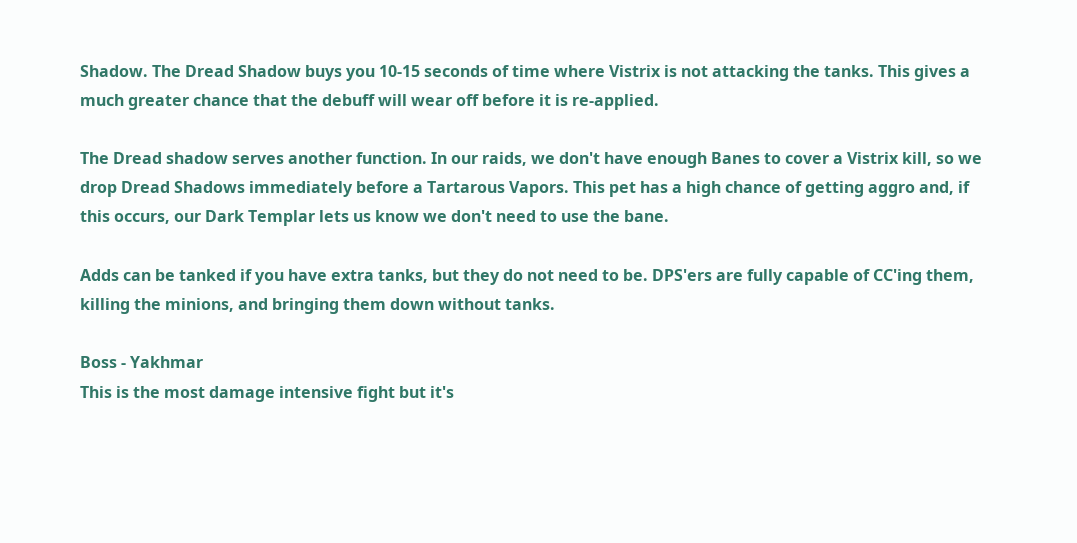Shadow. The Dread Shadow buys you 10-15 seconds of time where Vistrix is not attacking the tanks. This gives a much greater chance that the debuff will wear off before it is re-applied.

The Dread shadow serves another function. In our raids, we don't have enough Banes to cover a Vistrix kill, so we drop Dread Shadows immediately before a Tartarous Vapors. This pet has a high chance of getting aggro and, if this occurs, our Dark Templar lets us know we don't need to use the bane.

Adds can be tanked if you have extra tanks, but they do not need to be. DPS'ers are fully capable of CC'ing them, killing the minions, and bringing them down without tanks.

Boss - Yakhmar
This is the most damage intensive fight but it's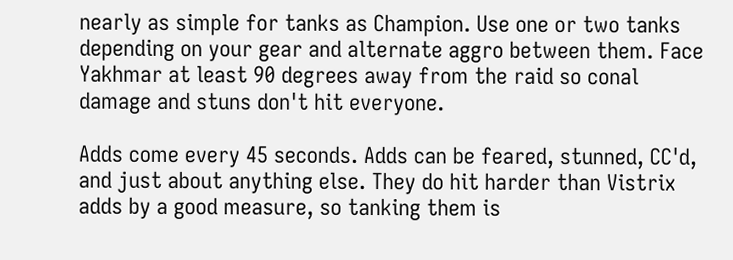nearly as simple for tanks as Champion. Use one or two tanks depending on your gear and alternate aggro between them. Face Yakhmar at least 90 degrees away from the raid so conal damage and stuns don't hit everyone.

Adds come every 45 seconds. Adds can be feared, stunned, CC'd, and just about anything else. They do hit harder than Vistrix adds by a good measure, so tanking them is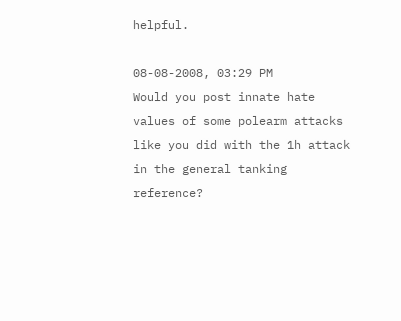helpful.

08-08-2008, 03:29 PM
Would you post innate hate values of some polearm attacks like you did with the 1h attack in the general tanking reference?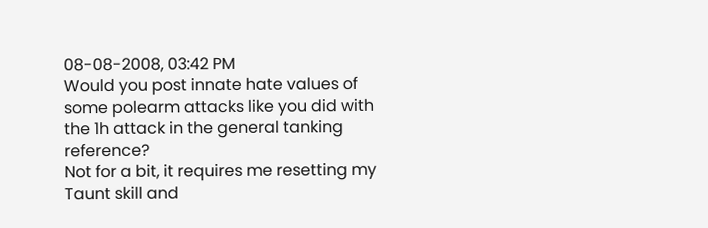08-08-2008, 03:42 PM
Would you post innate hate values of some polearm attacks like you did with the 1h attack in the general tanking reference?
Not for a bit, it requires me resetting my Taunt skill and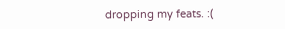dropping my feats. :(